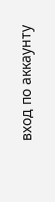вход по аккаунту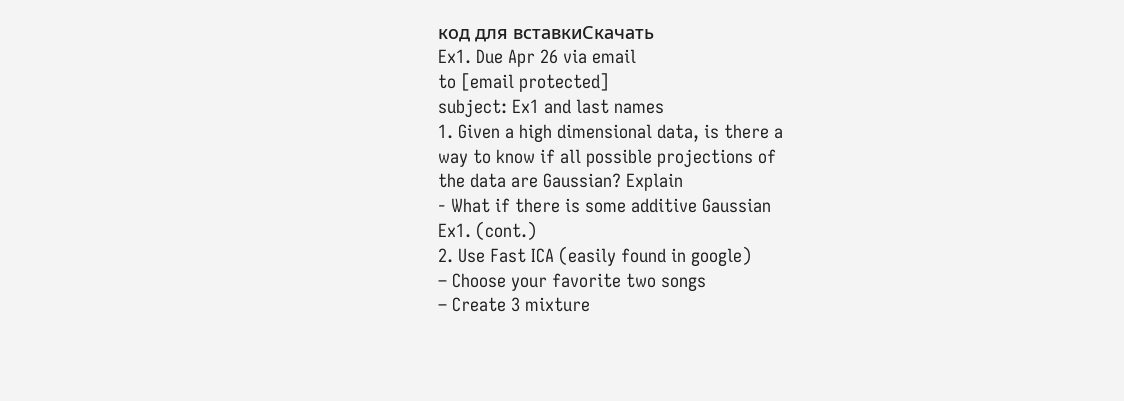код для вставкиСкачать
Ex1. Due Apr 26 via email
to [email protected]
subject: Ex1 and last names
1. Given a high dimensional data, is there a
way to know if all possible projections of
the data are Gaussian? Explain
- What if there is some additive Gaussian
Ex1. (cont.)
2. Use Fast ICA (easily found in google)
– Choose your favorite two songs
– Create 3 mixture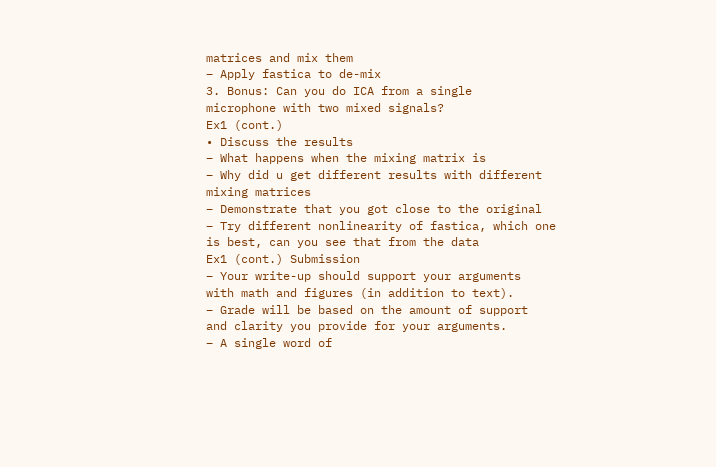matrices and mix them
– Apply fastica to de-mix
3. Bonus: Can you do ICA from a single
microphone with two mixed signals?
Ex1 (cont.)
• Discuss the results
– What happens when the mixing matrix is
– Why did u get different results with different
mixing matrices
– Demonstrate that you got close to the original
– Try different nonlinearity of fastica, which one
is best, can you see that from the data
Ex1 (cont.) Submission
– Your write-up should support your arguments
with math and figures (in addition to text).
– Grade will be based on the amount of support
and clarity you provide for your arguments.
– A single word of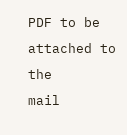PDF to be attached to the
mail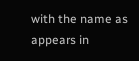with the name as appears in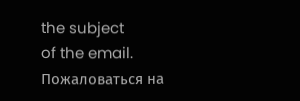the subject
of the email.
Пожаловаться на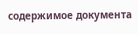содержимое документа